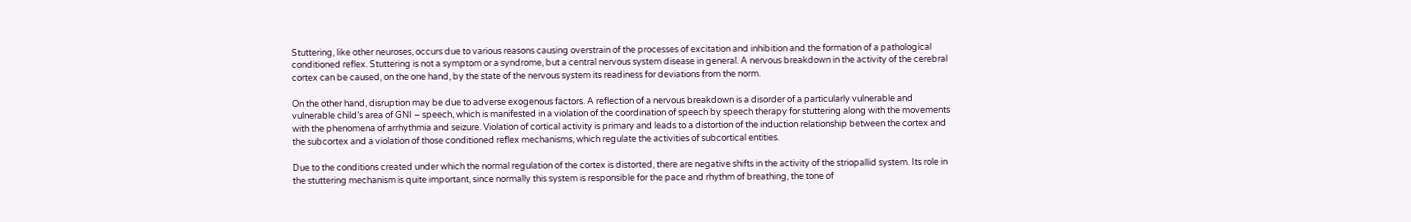Stuttering, like other neuroses, occurs due to various reasons causing overstrain of the processes of excitation and inhibition and the formation of a pathological conditioned reflex. Stuttering is not a symptom or a syndrome, but a central nervous system disease in general. A nervous breakdown in the activity of the cerebral cortex can be caused, on the one hand, by the state of the nervous system its readiness for deviations from the norm.

On the other hand, disruption may be due to adverse exogenous factors. A reflection of a nervous breakdown is a disorder of a particularly vulnerable and vulnerable child’s area of GNI – speech, which is manifested in a violation of the coordination of speech by speech therapy for stuttering along with the movements with the phenomena of arrhythmia and seizure. Violation of cortical activity is primary and leads to a distortion of the induction relationship between the cortex and the subcortex and a violation of those conditioned reflex mechanisms, which regulate the activities of subcortical entities.

Due to the conditions created under which the normal regulation of the cortex is distorted, there are negative shifts in the activity of the striopallid system. Its role in the stuttering mechanism is quite important, since normally this system is responsible for the pace and rhythm of breathing, the tone of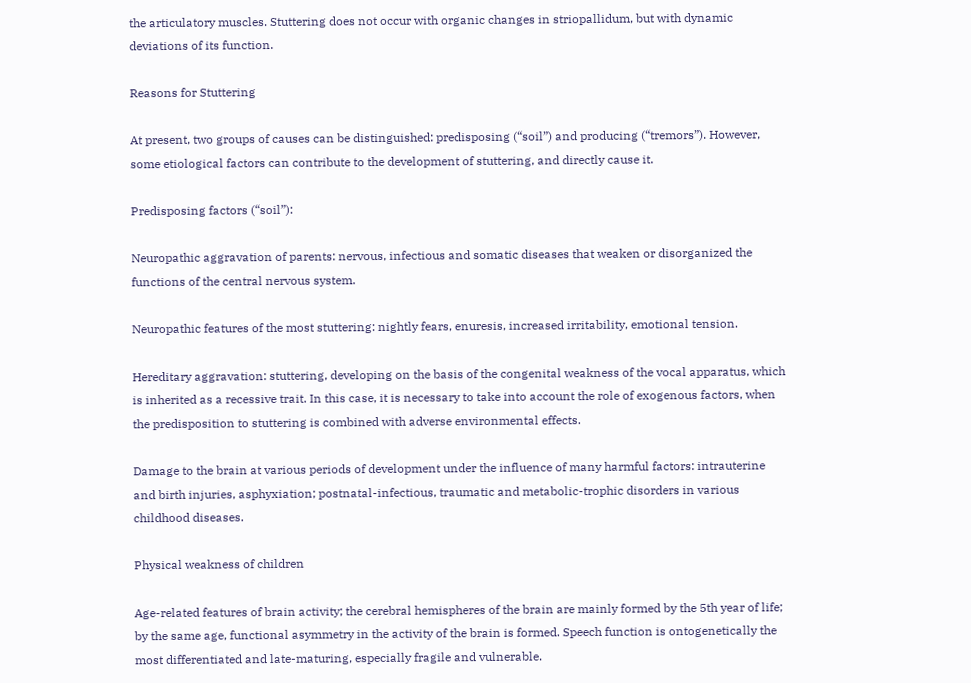the articulatory muscles. Stuttering does not occur with organic changes in striopallidum, but with dynamic deviations of its function.

Reasons for Stuttering

At present, two groups of causes can be distinguished: predisposing (“soil”) and producing (“tremors”). However, some etiological factors can contribute to the development of stuttering, and directly cause it.

Predisposing factors (“soil”):

Neuropathic aggravation of parents: nervous, infectious and somatic diseases that weaken or disorganized the functions of the central nervous system.

Neuropathic features of the most stuttering: nightly fears, enuresis, increased irritability, emotional tension.

Hereditary aggravation: stuttering, developing on the basis of the congenital weakness of the vocal apparatus, which is inherited as a recessive trait. In this case, it is necessary to take into account the role of exogenous factors, when the predisposition to stuttering is combined with adverse environmental effects.

Damage to the brain at various periods of development under the influence of many harmful factors: intrauterine and birth injuries, asphyxiation; postnatal-infectious, traumatic and metabolic-trophic disorders in various childhood diseases.

Physical weakness of children

Age-related features of brain activity; the cerebral hemispheres of the brain are mainly formed by the 5th year of life; by the same age, functional asymmetry in the activity of the brain is formed. Speech function is ontogenetically the most differentiated and late-maturing, especially fragile and vulnerable.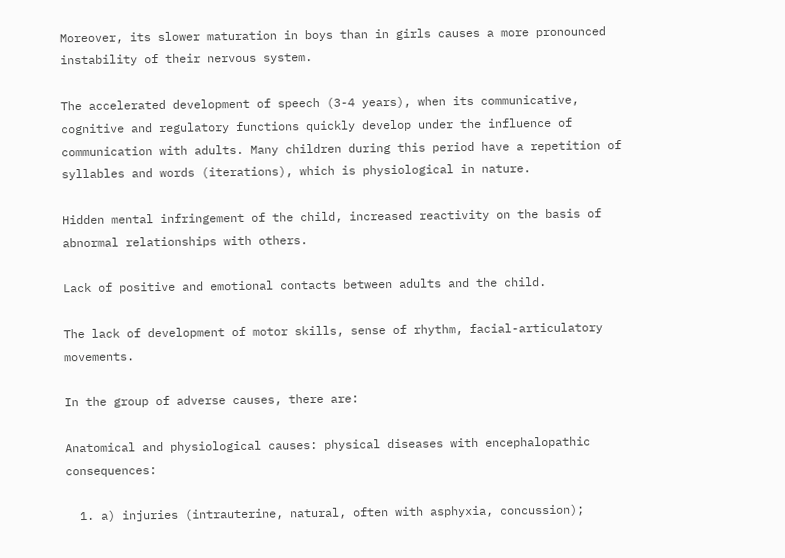Moreover, its slower maturation in boys than in girls causes a more pronounced instability of their nervous system.

The accelerated development of speech (3-4 years), when its communicative, cognitive and regulatory functions quickly develop under the influence of communication with adults. Many children during this period have a repetition of syllables and words (iterations), which is physiological in nature.

Hidden mental infringement of the child, increased reactivity on the basis of abnormal relationships with others.

Lack of positive and emotional contacts between adults and the child.

The lack of development of motor skills, sense of rhythm, facial-articulatory movements.

In the group of adverse causes, there are:

Anatomical and physiological causes: physical diseases with encephalopathic consequences:

  1. a) injuries (intrauterine, natural, often with asphyxia, concussion);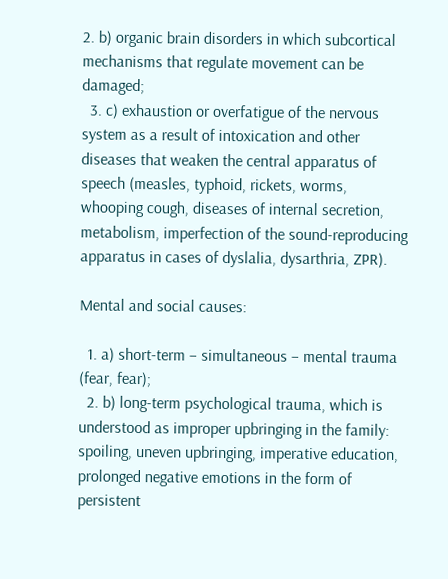2. b) organic brain disorders in which subcortical mechanisms that regulate movement can be damaged;
  3. c) exhaustion or overfatigue of the nervous system as a result of intoxication and other diseases that weaken the central apparatus of speech (measles, typhoid, rickets, worms, whooping cough, diseases of internal secretion, metabolism, imperfection of the sound-reproducing apparatus in cases of dyslalia, dysarthria, ZPR).

Mental and social causes:

  1. a) short-term – simultaneous – mental trauma (fear, fear);
  2. b) long-term psychological trauma, which is understood as improper upbringing in the family: spoiling, uneven upbringing, imperative education, prolonged negative emotions in the form of persistent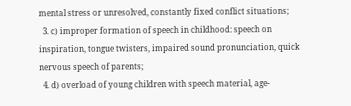mental stress or unresolved, constantly fixed conflict situations;
  3. c) improper formation of speech in childhood: speech on inspiration, tongue twisters, impaired sound pronunciation, quick nervous speech of parents;
  4. d) overload of young children with speech material, age-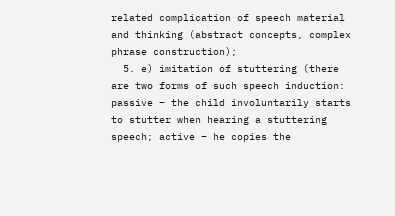related complication of speech material and thinking (abstract concepts, complex phrase construction);
  5. e) imitation of stuttering (there are two forms of such speech induction: passive – the child involuntarily starts to stutter when hearing a stuttering speech; active – he copies the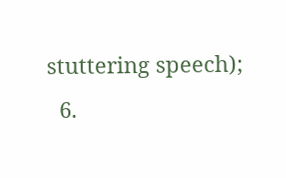stuttering speech);
  6.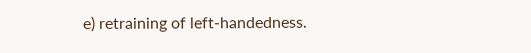e) retraining of left-handedness.